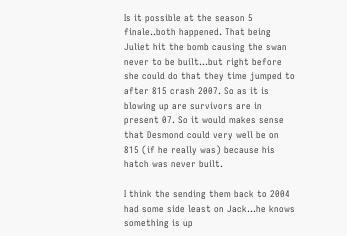Is it possible at the season 5 finale..both happened. That being Juliet hit the bomb causing the swan never to be built...but right before she could do that they time jumped to after 815 crash 2007. So as it is blowing up are survivors are in present 07. So it would makes sense that Desmond could very well be on 815 (if he really was) because his hatch was never built.

I think the sending them back to 2004 had some side least on Jack...he knows something is up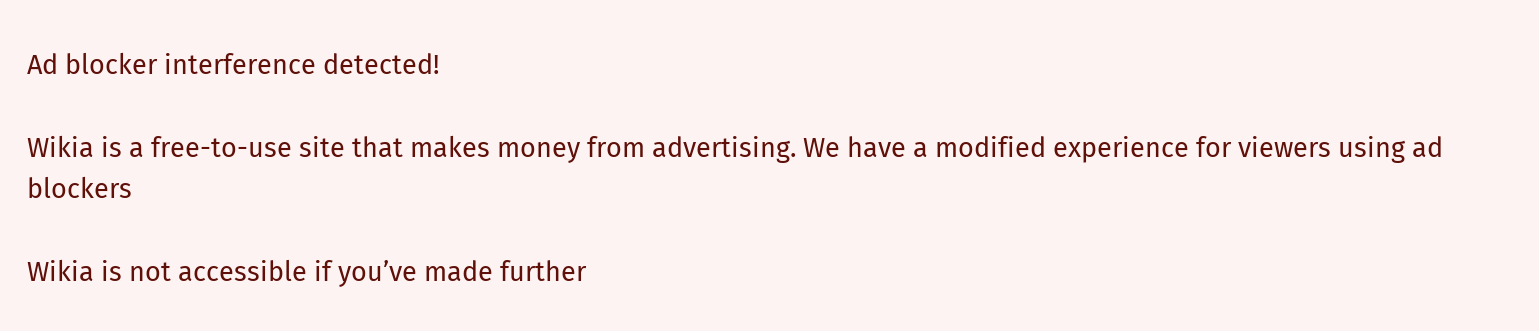Ad blocker interference detected!

Wikia is a free-to-use site that makes money from advertising. We have a modified experience for viewers using ad blockers

Wikia is not accessible if you’ve made further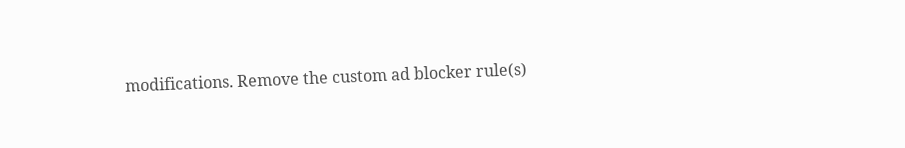modifications. Remove the custom ad blocker rule(s)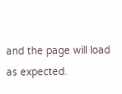and the page will load as expected.